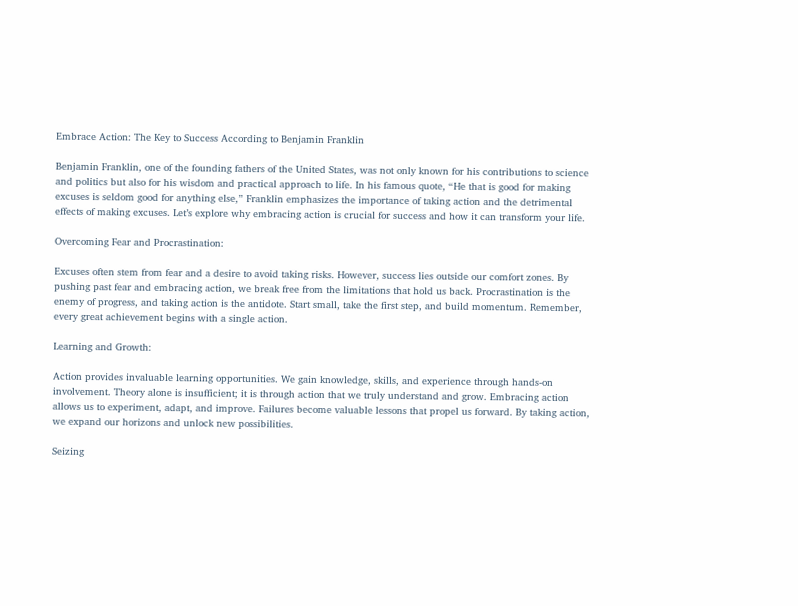Embrace Action: The Key to Success According to Benjamin Franklin

Benjamin Franklin, one of the founding fathers of the United States, was not only known for his contributions to science and politics but also for his wisdom and practical approach to life. In his famous quote, “He that is good for making excuses is seldom good for anything else,” Franklin emphasizes the importance of taking action and the detrimental effects of making excuses. Let’s explore why embracing action is crucial for success and how it can transform your life.

Overcoming Fear and Procrastination:

Excuses often stem from fear and a desire to avoid taking risks. However, success lies outside our comfort zones. By pushing past fear and embracing action, we break free from the limitations that hold us back. Procrastination is the enemy of progress, and taking action is the antidote. Start small, take the first step, and build momentum. Remember, every great achievement begins with a single action.

Learning and Growth:

Action provides invaluable learning opportunities. We gain knowledge, skills, and experience through hands-on involvement. Theory alone is insufficient; it is through action that we truly understand and grow. Embracing action allows us to experiment, adapt, and improve. Failures become valuable lessons that propel us forward. By taking action, we expand our horizons and unlock new possibilities.

Seizing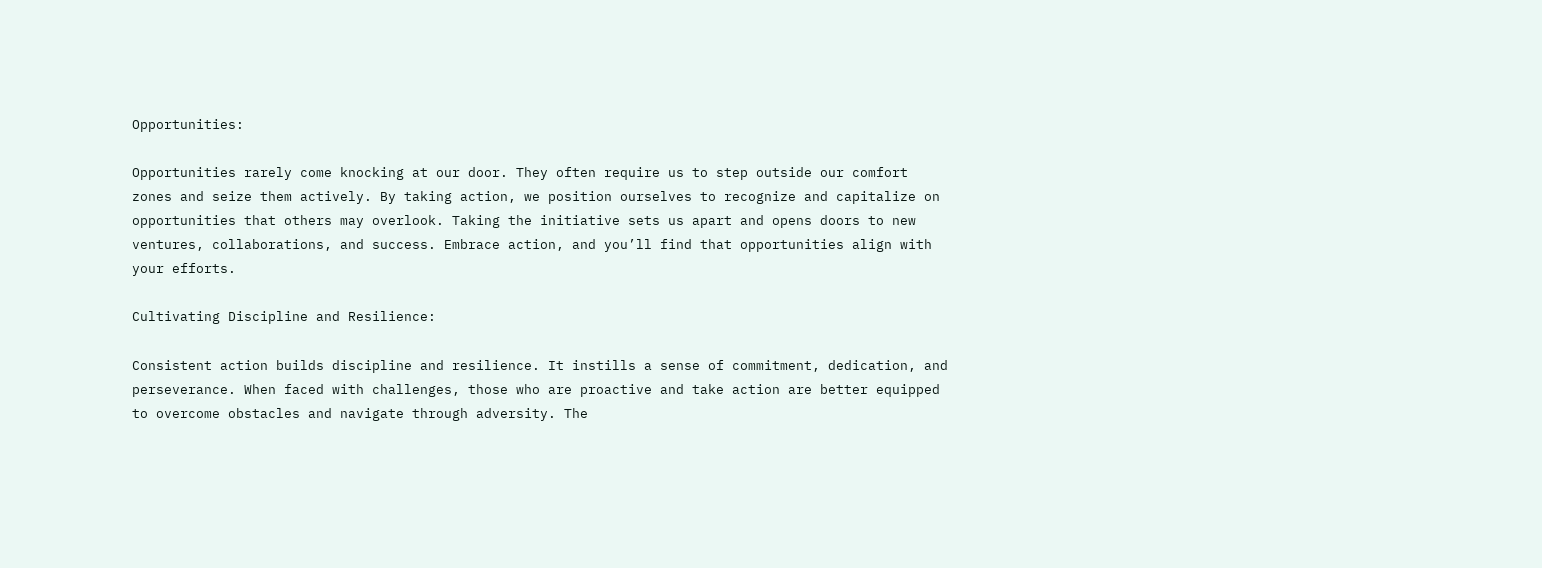Opportunities:

Opportunities rarely come knocking at our door. They often require us to step outside our comfort zones and seize them actively. By taking action, we position ourselves to recognize and capitalize on opportunities that others may overlook. Taking the initiative sets us apart and opens doors to new ventures, collaborations, and success. Embrace action, and you’ll find that opportunities align with your efforts.

Cultivating Discipline and Resilience:

Consistent action builds discipline and resilience. It instills a sense of commitment, dedication, and perseverance. When faced with challenges, those who are proactive and take action are better equipped to overcome obstacles and navigate through adversity. The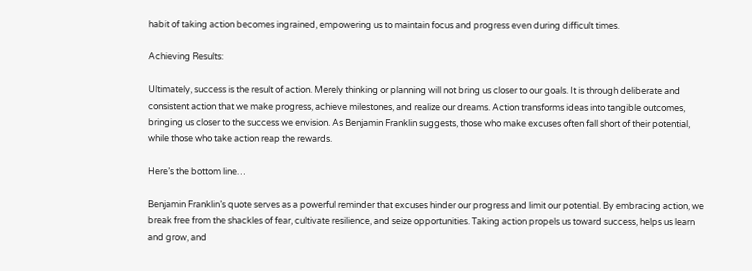habit of taking action becomes ingrained, empowering us to maintain focus and progress even during difficult times.

Achieving Results:

Ultimately, success is the result of action. Merely thinking or planning will not bring us closer to our goals. It is through deliberate and consistent action that we make progress, achieve milestones, and realize our dreams. Action transforms ideas into tangible outcomes, bringing us closer to the success we envision. As Benjamin Franklin suggests, those who make excuses often fall short of their potential, while those who take action reap the rewards.

Here’s the bottom line…

Benjamin Franklin’s quote serves as a powerful reminder that excuses hinder our progress and limit our potential. By embracing action, we break free from the shackles of fear, cultivate resilience, and seize opportunities. Taking action propels us toward success, helps us learn and grow, and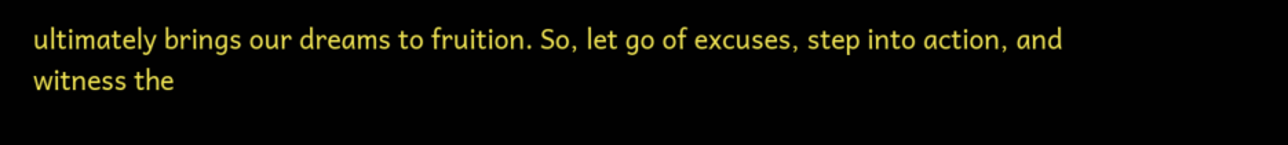ultimately brings our dreams to fruition. So, let go of excuses, step into action, and witness the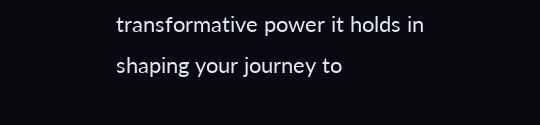transformative power it holds in shaping your journey to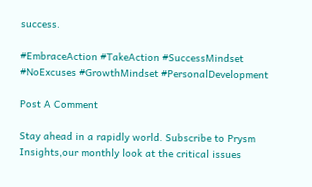success.

#EmbraceAction #TakeAction #SuccessMindset #NoExcuses #GrowthMindset #PersonalDevelopment

Post A Comment

Stay ahead in a rapidly world. Subscribe to Prysm Insights,our monthly look at the critical issues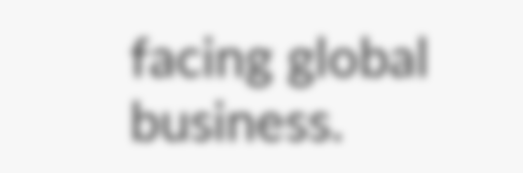facing global business.